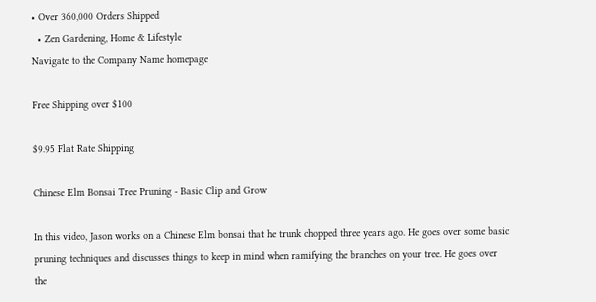• Over 360,000 Orders Shipped
  • Zen Gardening, Home & Lifestyle
Navigate to the Company Name homepage

Free Shipping over $100

$9.95 Flat Rate Shipping

Chinese Elm Bonsai Tree Pruning - Basic Clip and Grow

In this video, Jason works on a Chinese Elm bonsai that he trunk chopped three years ago. He goes over some basic pruning techniques and discusses things to keep in mind when ramifying the branches on your tree. He goes over the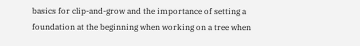basics for clip-and-grow and the importance of setting a foundation at the beginning when working on a tree when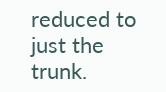reduced to just the trunk.